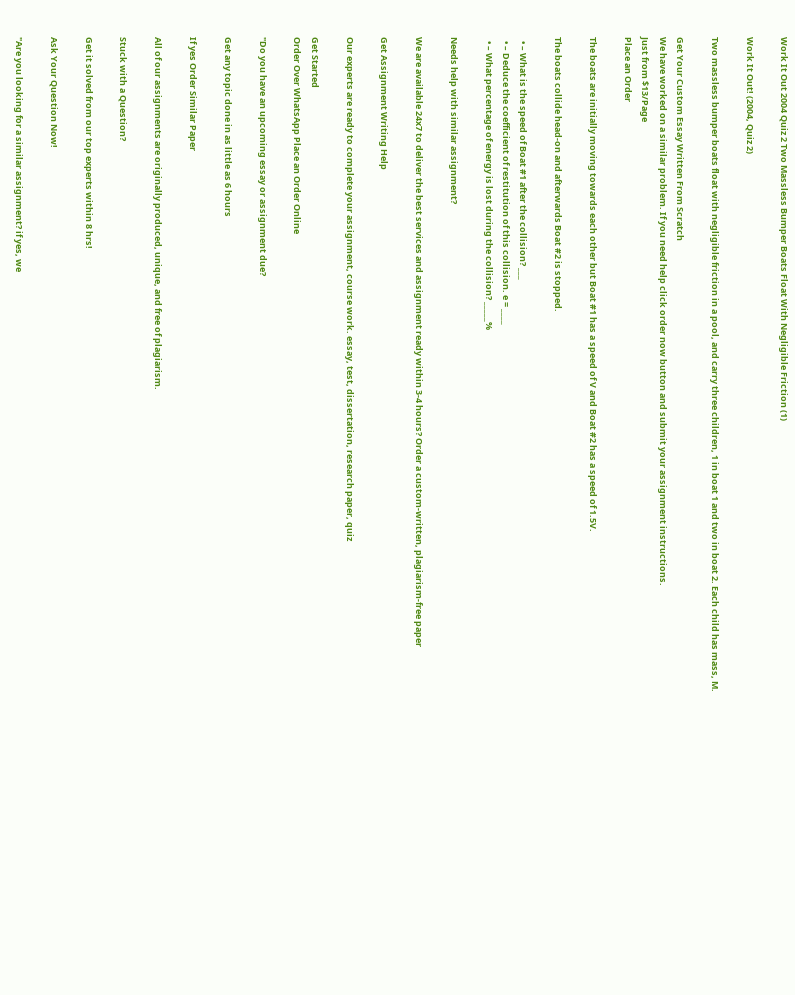Work It Out 2004 Quiz 2 Two Massless Bumper Boats Float With Negligible Friction (1)

Work It Out! (2004, Quiz 2)

Two massless bumper boats float with negligible friction in a pool, and carry three children, 1 in boat 1 and two in boat 2. Each child has mass, M.

Get Your Custom Essay Written From Scratch
We have worked on a similar problem. If you need help click order now button and submit your assignment instructions.
Just from $13/Page
Place an Order

The boats are initially moving towards each other but Boat #1 has a speed of V and Boat #2 has a speed of 1.5V.

The boats collide head-on and afterwards Boat #2 is stopped.

  • – What is the speed of Boat #1 after the collision? ___
  • – Deduce the coefficient of restitution of this collision. e = ____
  • – What percentage of energy is lost during the collision? _____%

Needs help with similar assignment?

We are available 24x7 to deliver the best services and assignment ready within 3-4 hours? Order a custom-written, plagiarism-free paper

Get Assignment Writing Help

Our experts are ready to complete your assignment, course work. essay, test, dissertation, research paper, quiz

Get Started
Order Over WhatsApp Place an Order Online

"Do you have an upcoming essay or assignment due?

Get any topic done in as little as 6 hours

If yes Order Similar Paper

All of our assignments are originally produced, unique, and free of plagiarism.

Stuck with a Question?

Get it solved from our top experts within 8 hrs!

Ask Your Question Now!

"Are you looking for a similar assignment? if yes, we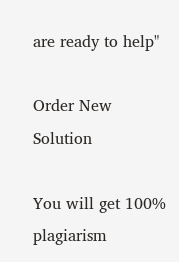are ready to help"

Order New Solution

You will get 100% plagiarism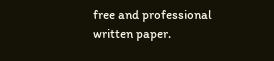free and professional written paper.